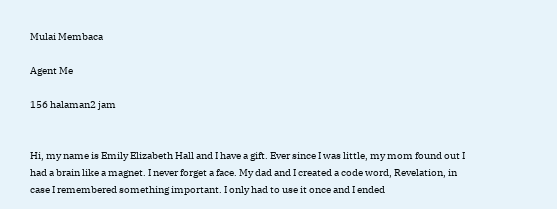Mulai Membaca

Agent Me

156 halaman2 jam


Hi, my name is Emily Elizabeth Hall and I have a gift. Ever since I was little, my mom found out I had a brain like a magnet. I never forget a face. My dad and I created a code word, Revelation, in case I remembered something important. I only had to use it once and I ended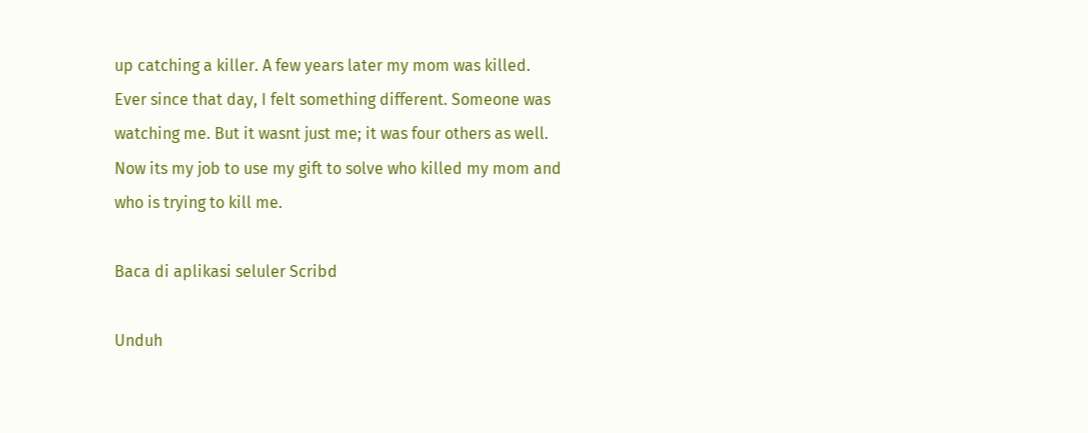up catching a killer. A few years later my mom was killed. Ever since that day, I felt something different. Someone was watching me. But it wasnt just me; it was four others as well. Now its my job to use my gift to solve who killed my mom and who is trying to kill me.

Baca di aplikasi seluler Scribd

Unduh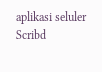aplikasi seluler Scribd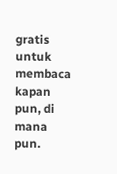gratis untuk membaca kapan pun, di mana pun.